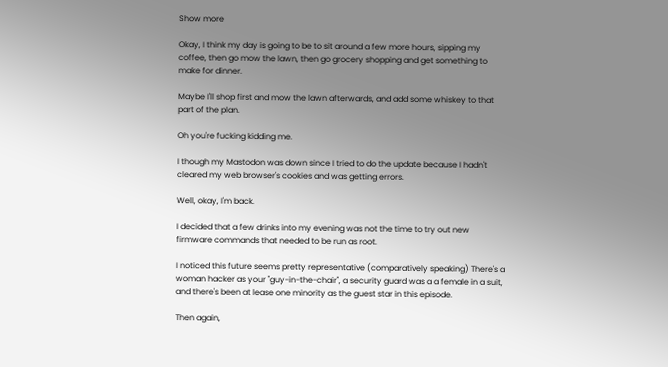Show more

Okay, I think my day is going to be to sit around a few more hours, sipping my coffee, then go mow the lawn, then go grocery shopping and get something to make for dinner.

Maybe I'll shop first and mow the lawn afterwards, and add some whiskey to that part of the plan.

Oh you're fucking kidding me.

I though my Mastodon was down since I tried to do the update because I hadn't cleared my web browser's cookies and was getting errors.

Well, okay, I'm back.

I decided that a few drinks into my evening was not the time to try out new firmware commands that needed to be run as root.

I noticed this future seems pretty representative (comparatively speaking) There's a woman hacker as your "guy-in-the-chair", a security guard was a a female in a suit, and there's been at lease one minority as the guest star in this episode.

Then again,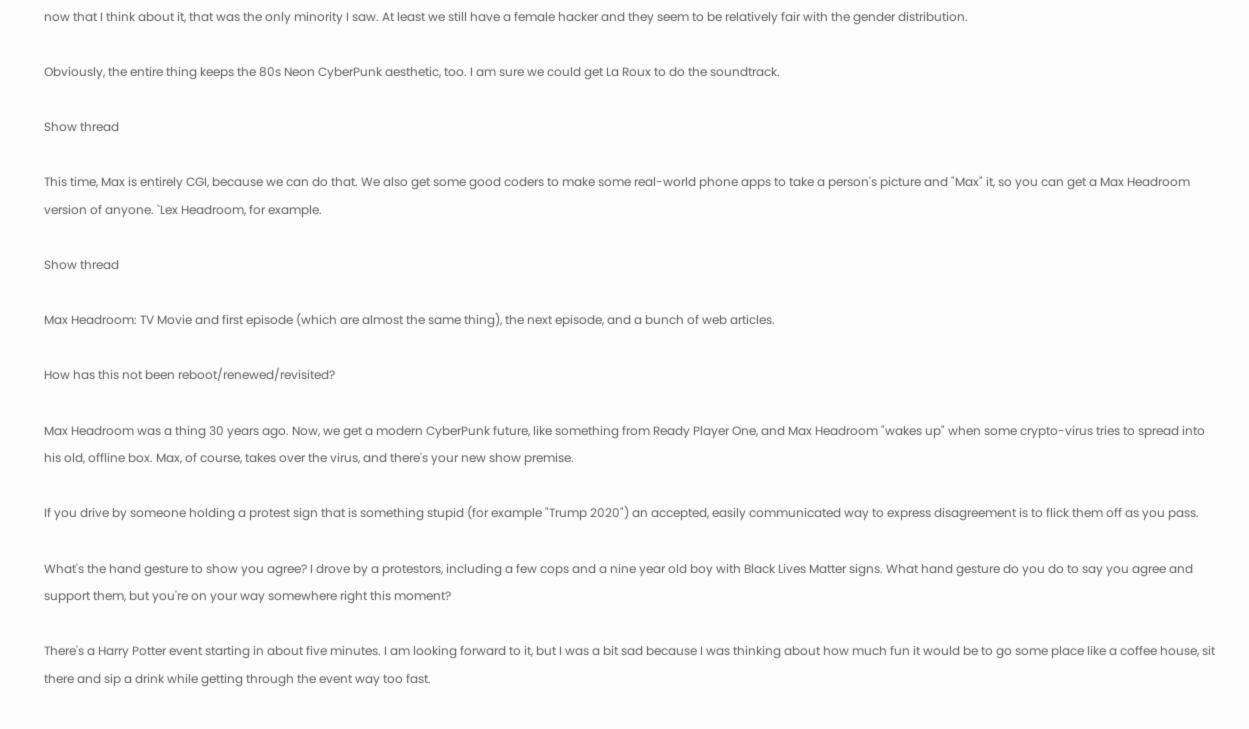now that I think about it, that was the only minority I saw. At least we still have a female hacker and they seem to be relatively fair with the gender distribution.

Obviously, the entire thing keeps the 80s Neon CyberPunk aesthetic, too. I am sure we could get La Roux to do the soundtrack.

Show thread

This time, Max is entirely CGI, because we can do that. We also get some good coders to make some real-world phone apps to take a person's picture and "Max" it, so you can get a Max Headroom version of anyone. `Lex Headroom, for example.

Show thread

Max Headroom: TV Movie and first episode (which are almost the same thing), the next episode, and a bunch of web articles.

How has this not been reboot/renewed/revisited?

Max Headroom was a thing 30 years ago. Now, we get a modern CyberPunk future, like something from Ready Player One, and Max Headroom "wakes up" when some crypto-virus tries to spread into his old, offline box. Max, of course, takes over the virus, and there's your new show premise.

If you drive by someone holding a protest sign that is something stupid (for example "Trump 2020") an accepted, easily communicated way to express disagreement is to flick them off as you pass.

What's the hand gesture to show you agree? I drove by a protestors, including a few cops and a nine year old boy with Black Lives Matter signs. What hand gesture do you do to say you agree and support them, but you're on your way somewhere right this moment?

There's a Harry Potter event starting in about five minutes. I am looking forward to it, but I was a bit sad because I was thinking about how much fun it would be to go some place like a coffee house, sit there and sip a drink while getting through the event way too fast.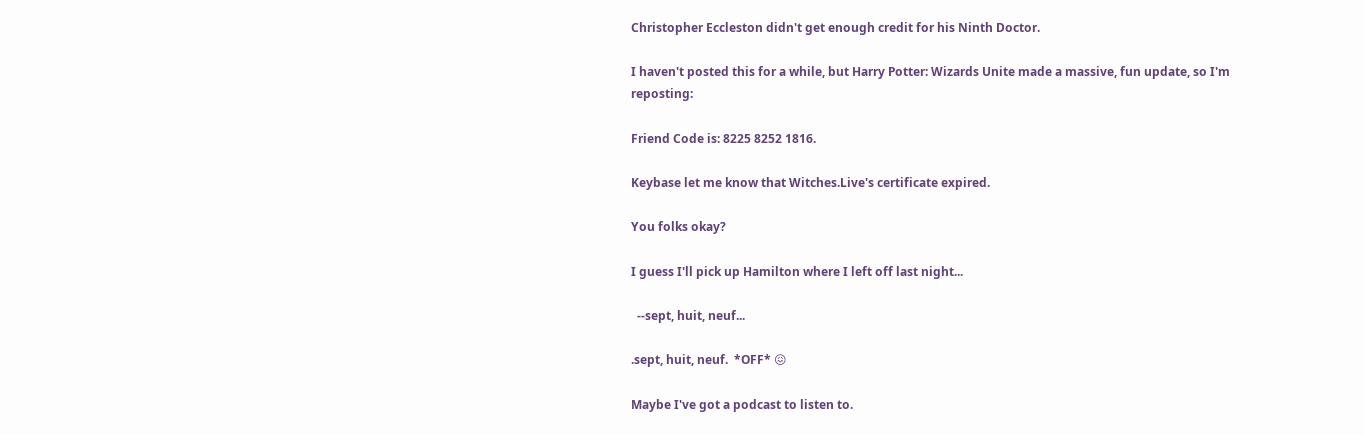Christopher Eccleston didn't get enough credit for his Ninth Doctor.

I haven't posted this for a while, but Harry Potter: Wizards Unite made a massive, fun update, so I'm reposting:

Friend Code is: 8225 8252 1816.

Keybase let me know that Witches.Live's certificate expired.

You folks okay?

I guess I'll pick up Hamilton where I left off last night...

  --sept, huit, neuf...

.sept, huit, neuf.  *OFF* 😖

Maybe I've got a podcast to listen to.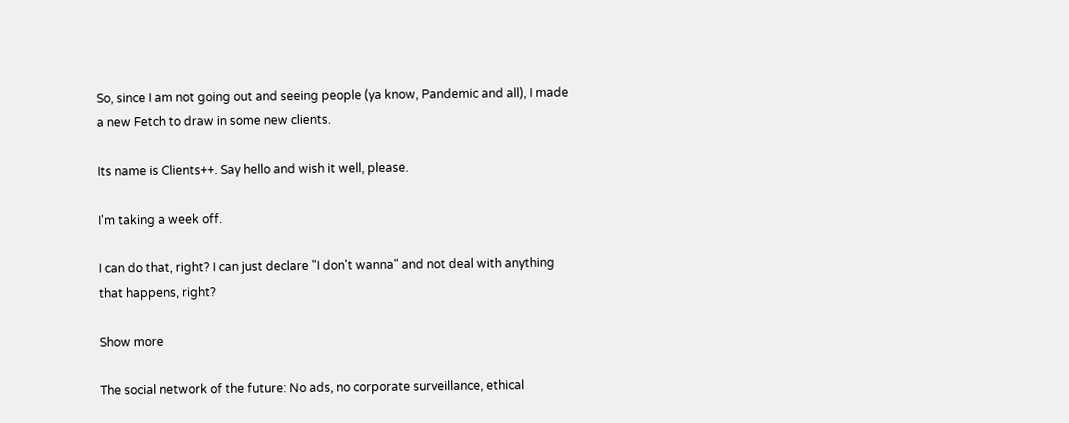So, since I am not going out and seeing people (ya know, Pandemic and all), I made a new Fetch to draw in some new clients.

Its name is Clients++. Say hello and wish it well, please.

I'm taking a week off.

I can do that, right? I can just declare "I don't wanna" and not deal with anything that happens, right?

Show more

The social network of the future: No ads, no corporate surveillance, ethical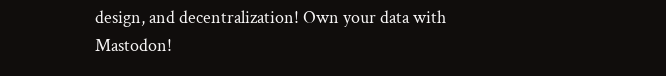design, and decentralization! Own your data with Mastodon!